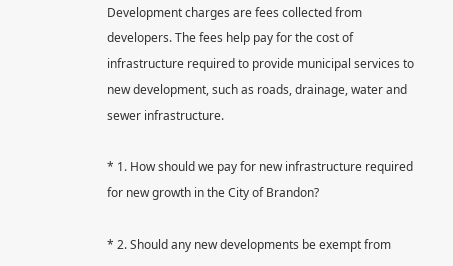Development charges are fees collected from developers. The fees help pay for the cost of infrastructure required to provide municipal services to new development, such as roads, drainage, water and sewer infrastructure.

* 1. How should we pay for new infrastructure required for new growth in the City of Brandon?

* 2. Should any new developments be exempt from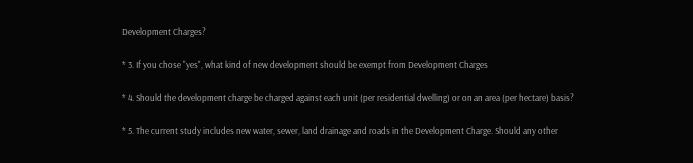Development Charges?

* 3. If you chose "yes", what kind of new development should be exempt from Development Charges

* 4. Should the development charge be charged against each unit (per residential dwelling) or on an area (per hectare) basis?

* 5. The current study includes new water, sewer, land drainage and roads in the Development Charge. Should any other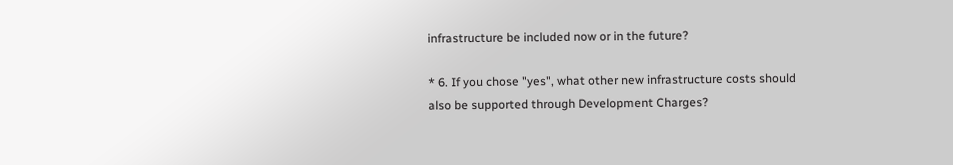infrastructure be included now or in the future?

* 6. If you chose "yes", what other new infrastructure costs should also be supported through Development Charges?